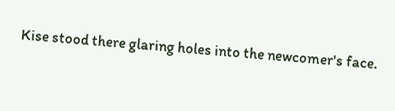Kise stood there glaring holes into the newcomer's face.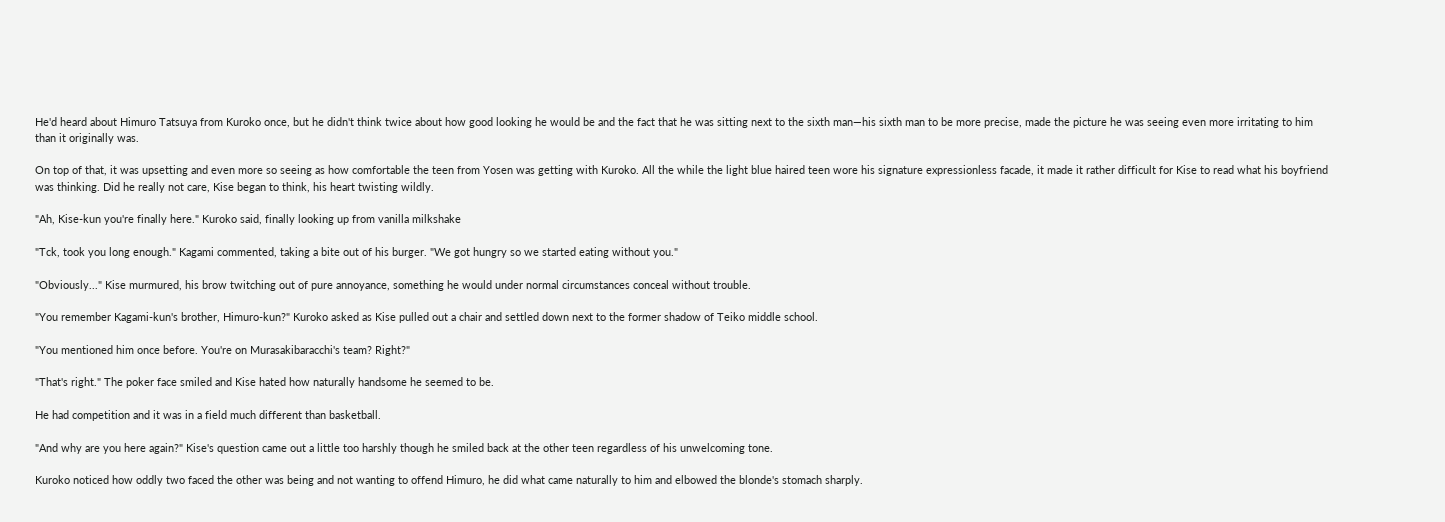He'd heard about Himuro Tatsuya from Kuroko once, but he didn't think twice about how good looking he would be and the fact that he was sitting next to the sixth man—his sixth man to be more precise, made the picture he was seeing even more irritating to him than it originally was.

On top of that, it was upsetting and even more so seeing as how comfortable the teen from Yosen was getting with Kuroko. All the while the light blue haired teen wore his signature expressionless facade, it made it rather difficult for Kise to read what his boyfriend was thinking. Did he really not care, Kise began to think, his heart twisting wildly.

"Ah, Kise-kun you're finally here." Kuroko said, finally looking up from vanilla milkshake

"Tck, took you long enough." Kagami commented, taking a bite out of his burger. "We got hungry so we started eating without you."

"Obviously..." Kise murmured, his brow twitching out of pure annoyance, something he would under normal circumstances conceal without trouble.

"You remember Kagami-kun's brother, Himuro-kun?" Kuroko asked as Kise pulled out a chair and settled down next to the former shadow of Teiko middle school.

"You mentioned him once before. You're on Murasakibaracchi's team? Right?"

"That's right." The poker face smiled and Kise hated how naturally handsome he seemed to be.

He had competition and it was in a field much different than basketball.

"And why are you here again?" Kise's question came out a little too harshly though he smiled back at the other teen regardless of his unwelcoming tone.

Kuroko noticed how oddly two faced the other was being and not wanting to offend Himuro, he did what came naturally to him and elbowed the blonde's stomach sharply.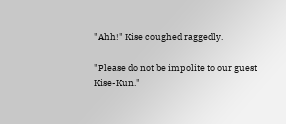"Ahh!" Kise coughed raggedly.

"Please do not be impolite to our guest Kise-Kun."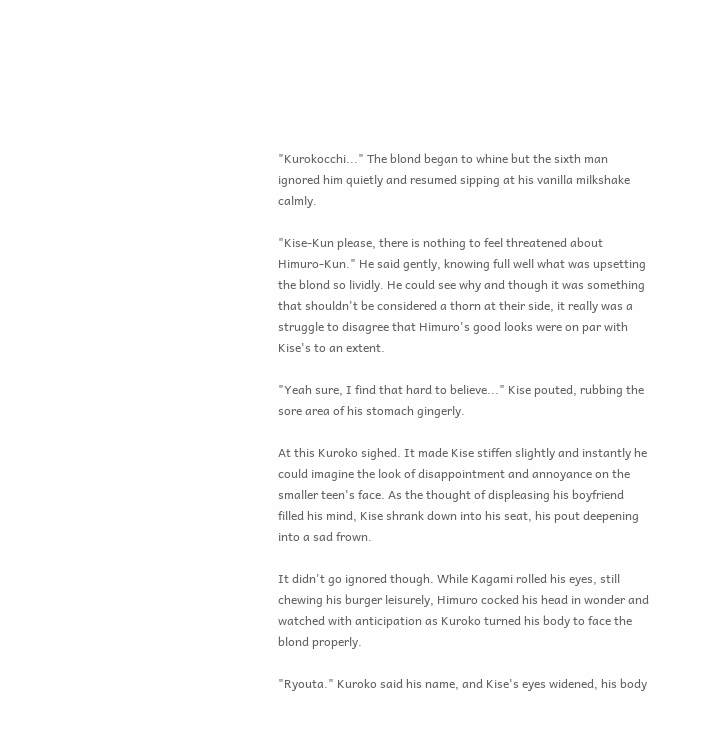"Kurokocchi..." The blond began to whine but the sixth man ignored him quietly and resumed sipping at his vanilla milkshake calmly.

"Kise-Kun please, there is nothing to feel threatened about Himuro-Kun." He said gently, knowing full well what was upsetting the blond so lividly. He could see why and though it was something that shouldn't be considered a thorn at their side, it really was a struggle to disagree that Himuro's good looks were on par with Kise's to an extent.

"Yeah sure, I find that hard to believe..." Kise pouted, rubbing the sore area of his stomach gingerly.

At this Kuroko sighed. It made Kise stiffen slightly and instantly he could imagine the look of disappointment and annoyance on the smaller teen's face. As the thought of displeasing his boyfriend filled his mind, Kise shrank down into his seat, his pout deepening into a sad frown.

It didn't go ignored though. While Kagami rolled his eyes, still chewing his burger leisurely, Himuro cocked his head in wonder and watched with anticipation as Kuroko turned his body to face the blond properly.

"Ryouta." Kuroko said his name, and Kise's eyes widened, his body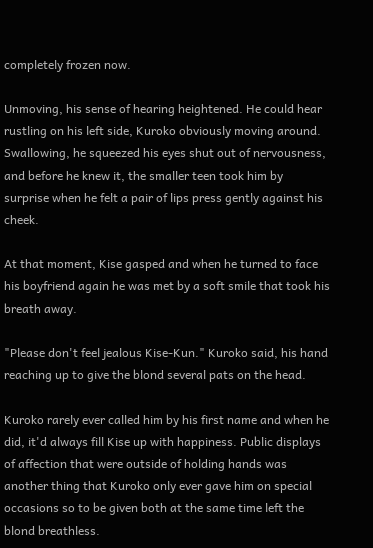completely frozen now.

Unmoving, his sense of hearing heightened. He could hear rustling on his left side, Kuroko obviously moving around. Swallowing, he squeezed his eyes shut out of nervousness, and before he knew it, the smaller teen took him by surprise when he felt a pair of lips press gently against his cheek.

At that moment, Kise gasped and when he turned to face his boyfriend again he was met by a soft smile that took his breath away.

"Please don't feel jealous Kise-Kun." Kuroko said, his hand reaching up to give the blond several pats on the head.

Kuroko rarely ever called him by his first name and when he did, it'd always fill Kise up with happiness. Public displays of affection that were outside of holding hands was another thing that Kuroko only ever gave him on special occasions so to be given both at the same time left the blond breathless.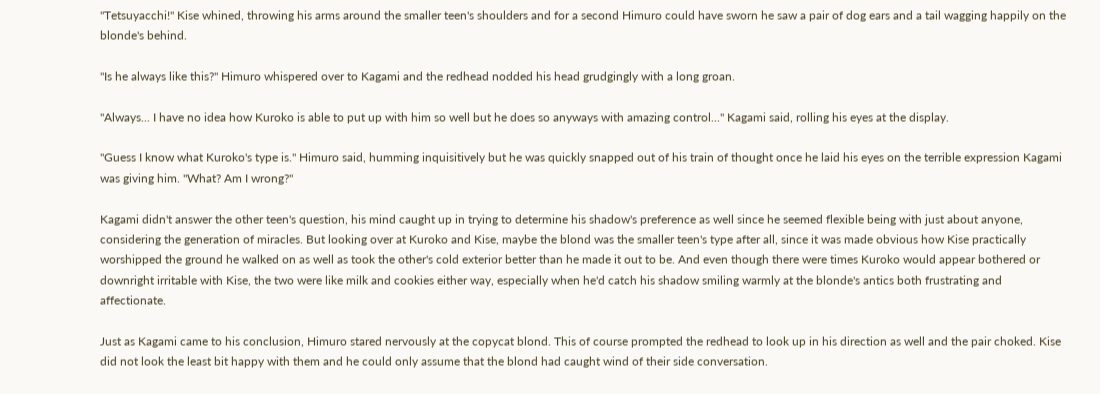"Tetsuyacchi!" Kise whined, throwing his arms around the smaller teen's shoulders and for a second Himuro could have sworn he saw a pair of dog ears and a tail wagging happily on the blonde's behind.

"Is he always like this?" Himuro whispered over to Kagami and the redhead nodded his head grudgingly with a long groan.

"Always... I have no idea how Kuroko is able to put up with him so well but he does so anyways with amazing control..." Kagami said, rolling his eyes at the display.

"Guess I know what Kuroko's type is." Himuro said, humming inquisitively but he was quickly snapped out of his train of thought once he laid his eyes on the terrible expression Kagami was giving him. "What? Am I wrong?"

Kagami didn't answer the other teen's question, his mind caught up in trying to determine his shadow's preference as well since he seemed flexible being with just about anyone, considering the generation of miracles. But looking over at Kuroko and Kise, maybe the blond was the smaller teen's type after all, since it was made obvious how Kise practically worshipped the ground he walked on as well as took the other's cold exterior better than he made it out to be. And even though there were times Kuroko would appear bothered or downright irritable with Kise, the two were like milk and cookies either way, especially when he'd catch his shadow smiling warmly at the blonde's antics both frustrating and affectionate.

Just as Kagami came to his conclusion, Himuro stared nervously at the copycat blond. This of course prompted the redhead to look up in his direction as well and the pair choked. Kise did not look the least bit happy with them and he could only assume that the blond had caught wind of their side conversation.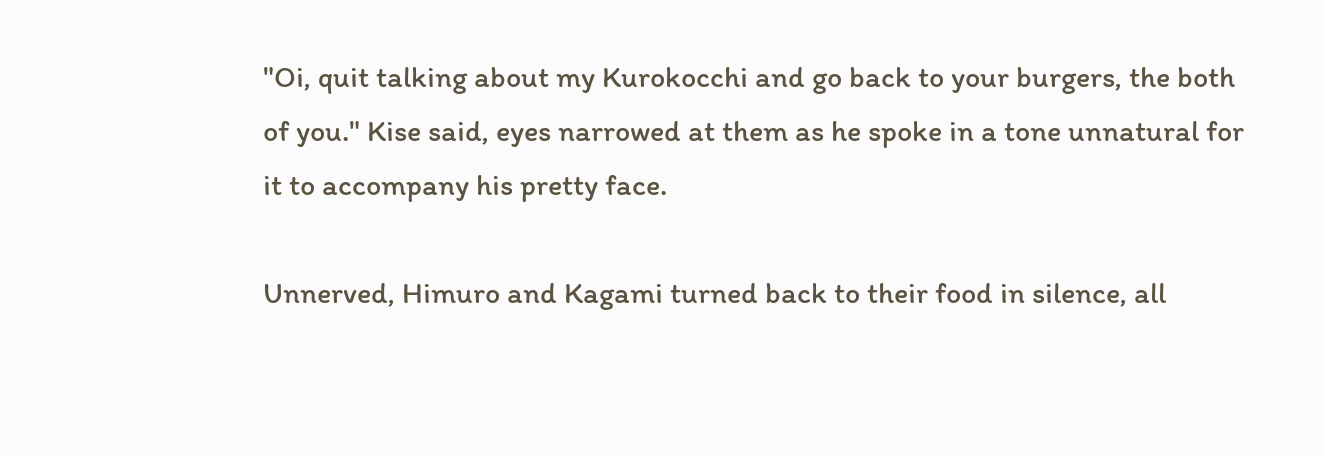"Oi, quit talking about my Kurokocchi and go back to your burgers, the both of you." Kise said, eyes narrowed at them as he spoke in a tone unnatural for it to accompany his pretty face.

Unnerved, Himuro and Kagami turned back to their food in silence, all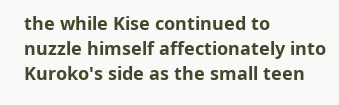the while Kise continued to nuzzle himself affectionately into Kuroko's side as the small teen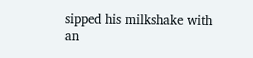sipped his milkshake with an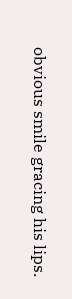obvious smile gracing his lips.